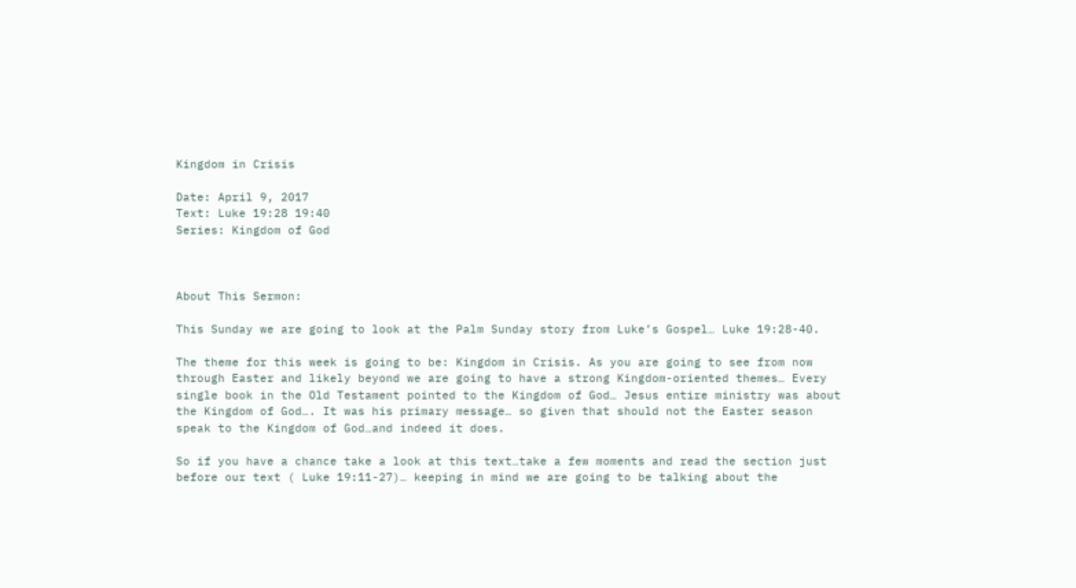Kingdom in Crisis

Date: April 9, 2017
Text: Luke 19:28 19:40
Series: Kingdom of God



About This Sermon:

This Sunday we are going to look at the Palm Sunday story from Luke’s Gospel… Luke 19:28-40.

The theme for this week is going to be: Kingdom in Crisis. As you are going to see from now through Easter and likely beyond we are going to have a strong Kingdom-oriented themes… Every single book in the Old Testament pointed to the Kingdom of God… Jesus entire ministry was about the Kingdom of God…. It was his primary message… so given that should not the Easter season speak to the Kingdom of God…and indeed it does.

So if you have a chance take a look at this text…take a few moments and read the section just before our text ( Luke 19:11-27)… keeping in mind we are going to be talking about the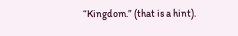“Kingdom.” (that is a hint).